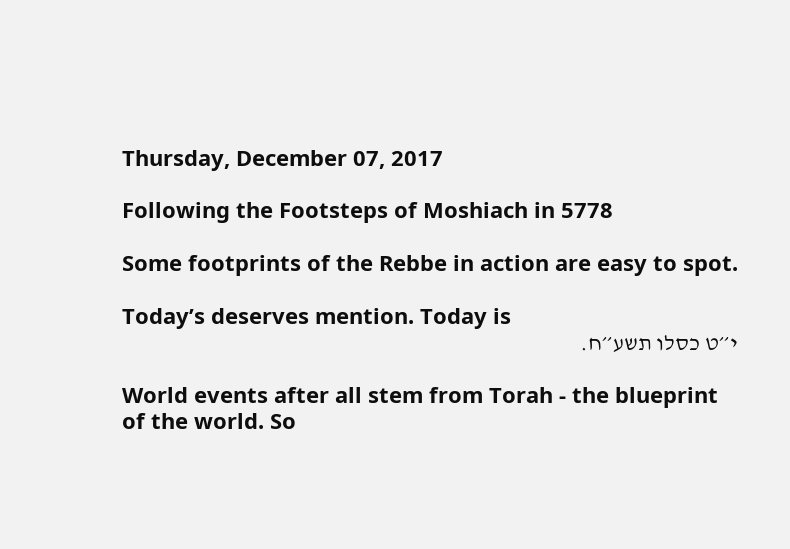Thursday, December 07, 2017

Following the Footsteps of Moshiach in 5778

Some footprints of the Rebbe in action are easy to spot.

Today’s deserves mention. Today is
י׳׳ט כסלו תשע׳׳ח.

World events after all stem from Torah - the blueprint of the world. So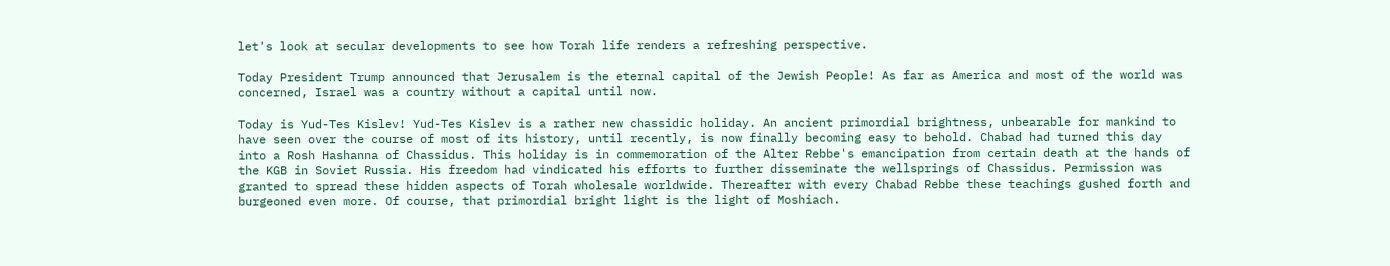let's look at secular developments to see how Torah life renders a refreshing perspective.

Today President Trump announced that Jerusalem is the eternal capital of the Jewish People! As far as America and most of the world was concerned, Israel was a country without a capital until now.

Today is Yud-Tes Kislev! Yud-Tes Kislev is a rather new chassidic holiday. An ancient primordial brightness, unbearable for mankind to have seen over the course of most of its history, until recently, is now finally becoming easy to behold. Chabad had turned this day into a Rosh Hashanna of Chassidus. This holiday is in commemoration of the Alter Rebbe's emancipation from certain death at the hands of the KGB in Soviet Russia. His freedom had vindicated his efforts to further disseminate the wellsprings of Chassidus. Permission was granted to spread these hidden aspects of Torah wholesale worldwide. Thereafter with every Chabad Rebbe these teachings gushed forth and burgeoned even more. Of course, that primordial bright light is the light of Moshiach.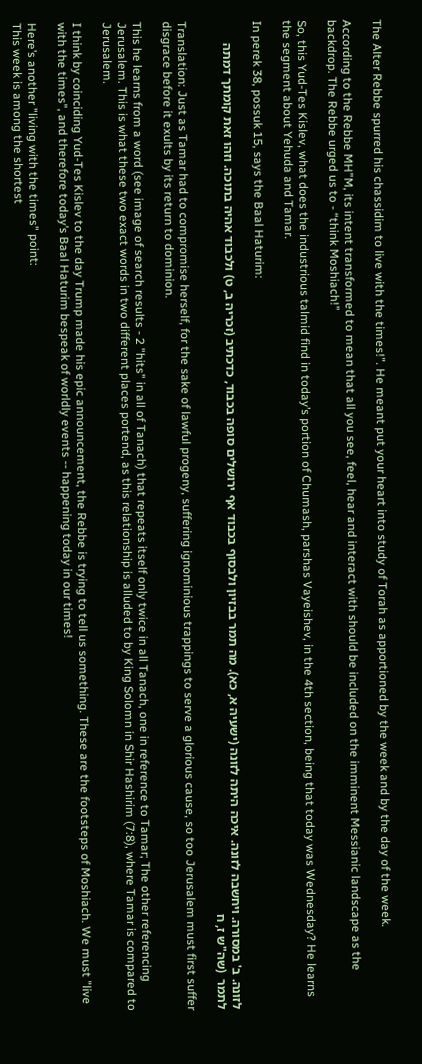The Alter Rebbe spurred his chassidim to live with the times!”. He meant put your heart into study of Torah as apportioned by the week and by the day of the week.

According to the Rebbe MH”M, its intent transformed to mean that all you see, feel, hear and interact with should be included on the imminent Messianic landscape as the backdrop. The Rebbe urged us to - “think Moshiach!”

So, this Yud-Tes Kislev, what does the industrious talmid find in today’s portion of Chumash, parshas Vayeishev, in the 4th section, being that today was Wednesday? He learns the segment about Yehuda and Tamar.

In perek 38, possuk 15, says the Baal Haturim:

לזונה. ב' במסורה. ויחשבה לזונה. איכה היתה לזונה (ישעיה א, כא). מה תמר בבזיון ולבסוף בכבוד אף ירושלים סופה בכבוד, כדכתיב (זכריה ב, ט) ולכבוד אהיה בתוכה. וזהו זאת קומתך דמתה לתמר  (שה"ש ז, ח

Translation: Just as Tamar had to compromise herself, for the sake of lawful progeny, suffering ignominious trappings to serve a glorious cause, so too Jerusalem must first suffer disgrace before it exults by its return to dominion.

This he learns from a word (see image of search results - 2 "hits" in all of Tanach) that repeats itself only twice in all Tanach, one in reference to Tamar; The other referencing Jerusalem. This is what these two exact words in two different places portend, as this relationship is alluded to by King Solomn in Shir Hashirim (7:8), where Tamar is compared to Jerusalem.

I think by coinciding Yud-Tes Kislev to the day Trump made his epic announcement, the Rebbe is trying to tell us something. These are the footsteps of Moshiach. We must "live with the times", and therefore today’s Baal Haturim bespeak of worldly events -- happening today in our times!

Here’s another "living with the times" point:
This week is among the shortest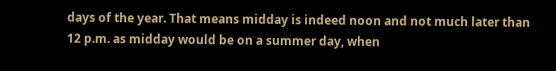days of the year. That means midday is indeed noon and not much later than 12 p.m. as midday would be on a summer day, when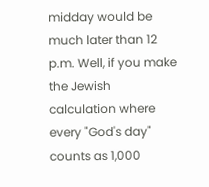midday would be much later than 12 p.m. Well, if you make the Jewish calculation where every "God's day" counts as 1,000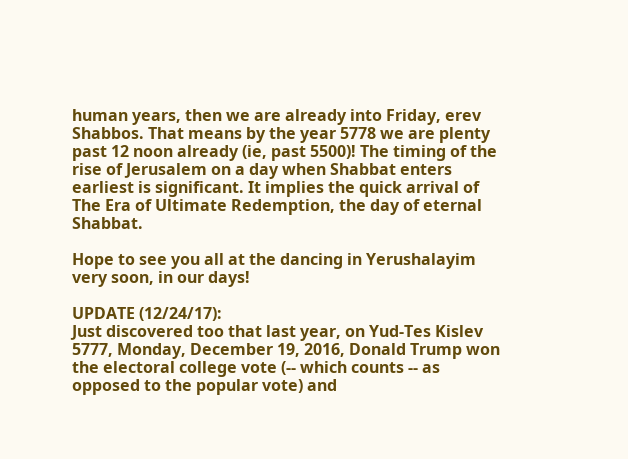human years, then we are already into Friday, erev Shabbos. That means by the year 5778 we are plenty past 12 noon already (ie, past 5500)! The timing of the rise of Jerusalem on a day when Shabbat enters earliest is significant. It implies the quick arrival of The Era of Ultimate Redemption, the day of eternal Shabbat.

Hope to see you all at the dancing in Yerushalayim very soon, in our days!

UPDATE (12/24/17):
Just discovered too that last year, on Yud-Tes Kislev 5777, Monday, December 19, 2016, Donald Trump won the electoral college vote (-- which counts -- as opposed to the popular vote) and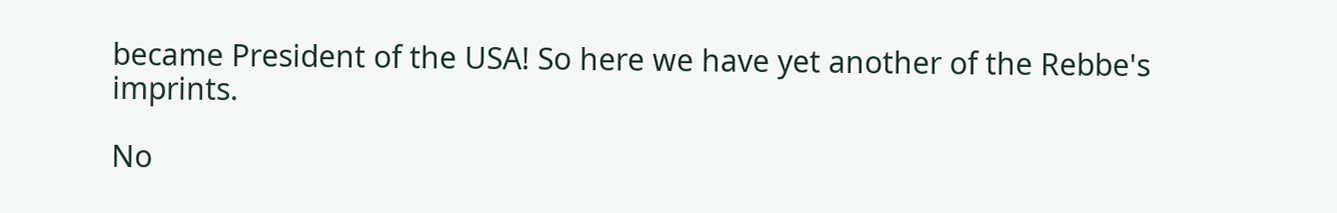became President of the USA! So here we have yet another of the Rebbe's imprints.

No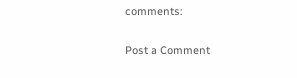comments:

Post a Comment